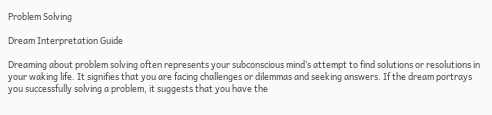Problem Solving

Dream Interpretation Guide

Dreaming about problem solving often represents your subconscious mind’s attempt to find solutions or resolutions in your waking life. It signifies that you are facing challenges or dilemmas and seeking answers. If the dream portrays you successfully solving a problem, it suggests that you have the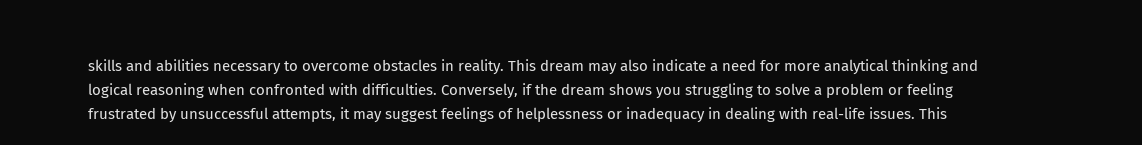skills and abilities necessary to overcome obstacles in reality. This dream may also indicate a need for more analytical thinking and logical reasoning when confronted with difficulties. Conversely, if the dream shows you struggling to solve a problem or feeling frustrated by unsuccessful attempts, it may suggest feelings of helplessness or inadequacy in dealing with real-life issues. This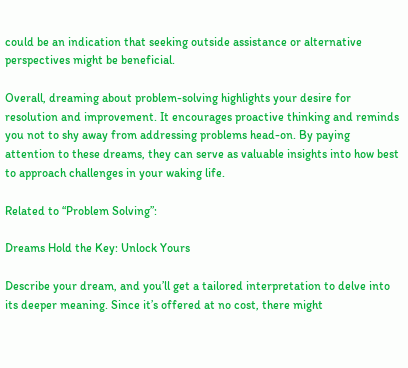could be an indication that seeking outside assistance or alternative perspectives might be beneficial.

Overall, dreaming about problem-solving highlights your desire for resolution and improvement. It encourages proactive thinking and reminds you not to shy away from addressing problems head-on. By paying attention to these dreams, they can serve as valuable insights into how best to approach challenges in your waking life.

Related to “Problem Solving”:

Dreams Hold the Key: Unlock Yours

Describe your dream, and you’ll get a tailored interpretation to delve into its deeper meaning. Since it’s offered at no cost, there might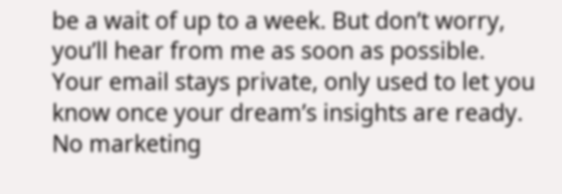be a wait of up to a week. But don’t worry, you’ll hear from me as soon as possible. Your email stays private, only used to let you know once your dream’s insights are ready. No marketing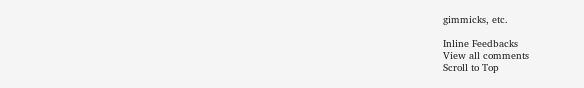gimmicks, etc.

Inline Feedbacks
View all comments
Scroll to Top